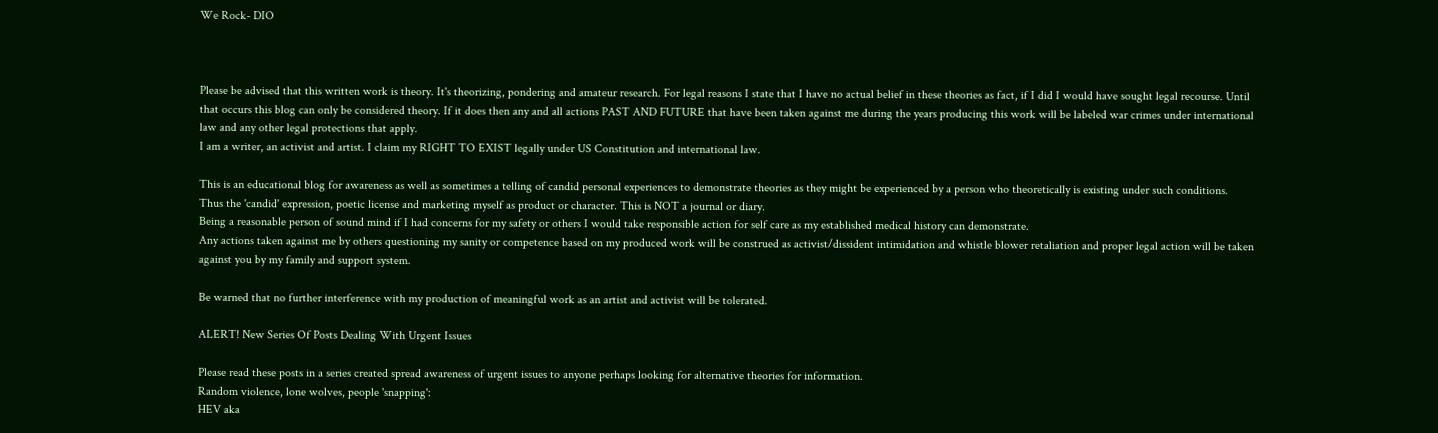We Rock- DIO



Please be advised that this written work is theory. It's theorizing, pondering and amateur research. For legal reasons I state that I have no actual belief in these theories as fact, if I did I would have sought legal recourse. Until that occurs this blog can only be considered theory. If it does then any and all actions PAST AND FUTURE that have been taken against me during the years producing this work will be labeled war crimes under international law and any other legal protections that apply.
I am a writer, an activist and artist. I claim my RIGHT TO EXIST legally under US Constitution and international law.

This is an educational blog for awareness as well as sometimes a telling of candid personal experiences to demonstrate theories as they might be experienced by a person who theoretically is existing under such conditions. Thus the 'candid' expression, poetic license and marketing myself as product or character. This is NOT a journal or diary.
Being a reasonable person of sound mind if I had concerns for my safety or others I would take responsible action for self care as my established medical history can demonstrate.
Any actions taken against me by others questioning my sanity or competence based on my produced work will be construed as activist/dissident intimidation and whistle blower retaliation and proper legal action will be taken against you by my family and support system.

Be warned that no further interference with my production of meaningful work as an artist and activist will be tolerated.

ALERT! New Series Of Posts Dealing With Urgent Issues

Please read these posts in a series created spread awareness of urgent issues to anyone perhaps looking for alternative theories for information.
Random violence, lone wolves, people 'snapping':
HEV aka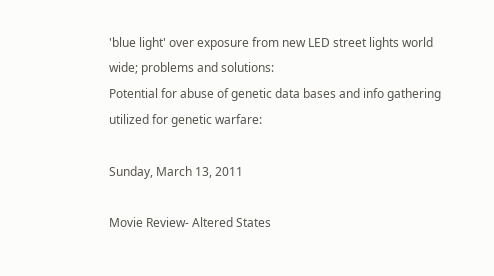'blue light' over exposure from new LED street lights world wide; problems and solutions:
Potential for abuse of genetic data bases and info gathering utilized for genetic warfare:

Sunday, March 13, 2011

Movie Review- Altered States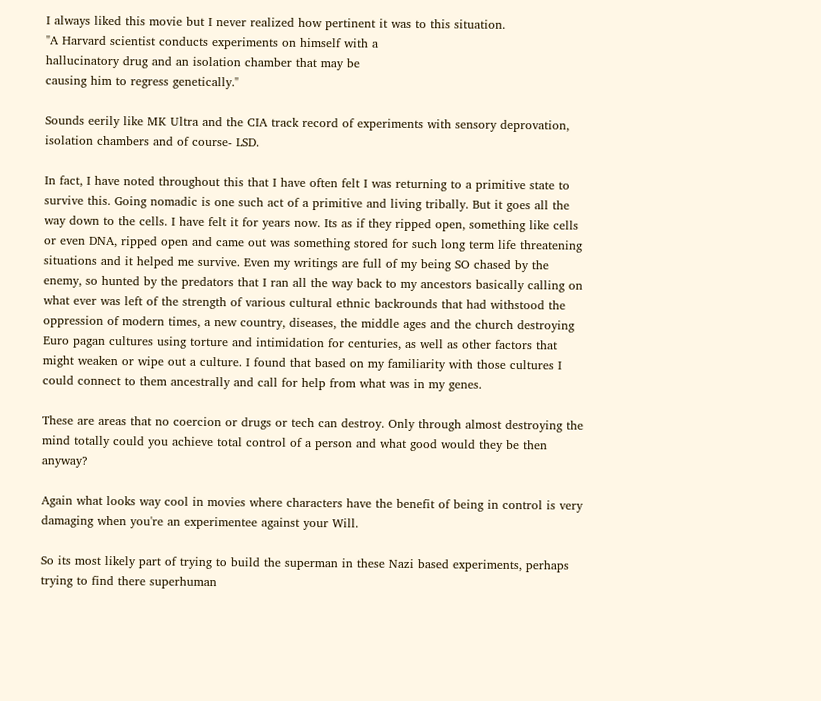I always liked this movie but I never realized how pertinent it was to this situation.
"A Harvard scientist conducts experiments on himself with a
hallucinatory drug and an isolation chamber that may be
causing him to regress genetically."

Sounds eerily like MK Ultra and the CIA track record of experiments with sensory deprovation, isolation chambers and of course- LSD.

In fact, I have noted throughout this that I have often felt I was returning to a primitive state to survive this. Going nomadic is one such act of a primitive and living tribally. But it goes all the way down to the cells. I have felt it for years now. Its as if they ripped open, something like cells or even DNA, ripped open and came out was something stored for such long term life threatening situations and it helped me survive. Even my writings are full of my being SO chased by the enemy, so hunted by the predators that I ran all the way back to my ancestors basically calling on what ever was left of the strength of various cultural ethnic backrounds that had withstood the oppression of modern times, a new country, diseases, the middle ages and the church destroying Euro pagan cultures using torture and intimidation for centuries, as well as other factors that might weaken or wipe out a culture. I found that based on my familiarity with those cultures I could connect to them ancestrally and call for help from what was in my genes.

These are areas that no coercion or drugs or tech can destroy. Only through almost destroying the mind totally could you achieve total control of a person and what good would they be then anyway?

Again what looks way cool in movies where characters have the benefit of being in control is very damaging when you're an experimentee against your Will.

So its most likely part of trying to build the superman in these Nazi based experiments, perhaps trying to find there superhuman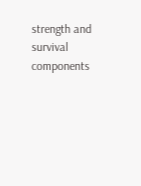strength and survival components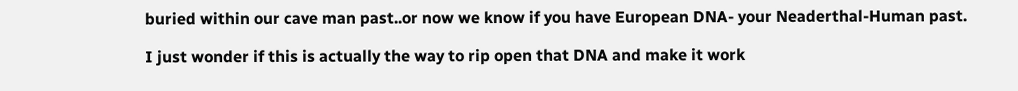buried within our cave man past..or now we know if you have European DNA- your Neaderthal-Human past.

I just wonder if this is actually the way to rip open that DNA and make it work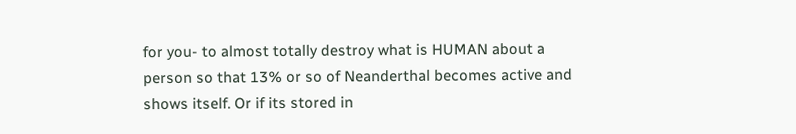for you- to almost totally destroy what is HUMAN about a person so that 13% or so of Neanderthal becomes active and shows itself. Or if its stored in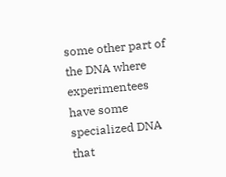some other part of the DNA where experimentees have some specialized DNA that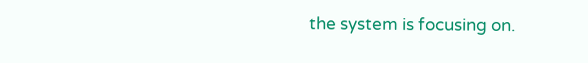the system is focusing on.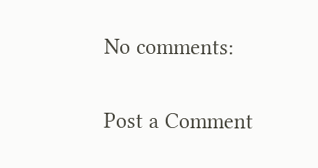No comments:

Post a Comment